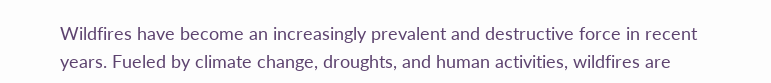Wildfires have become an increasingly prevalent and destructive force in recent years. Fueled by climate change, droughts, and human activities, wildfires are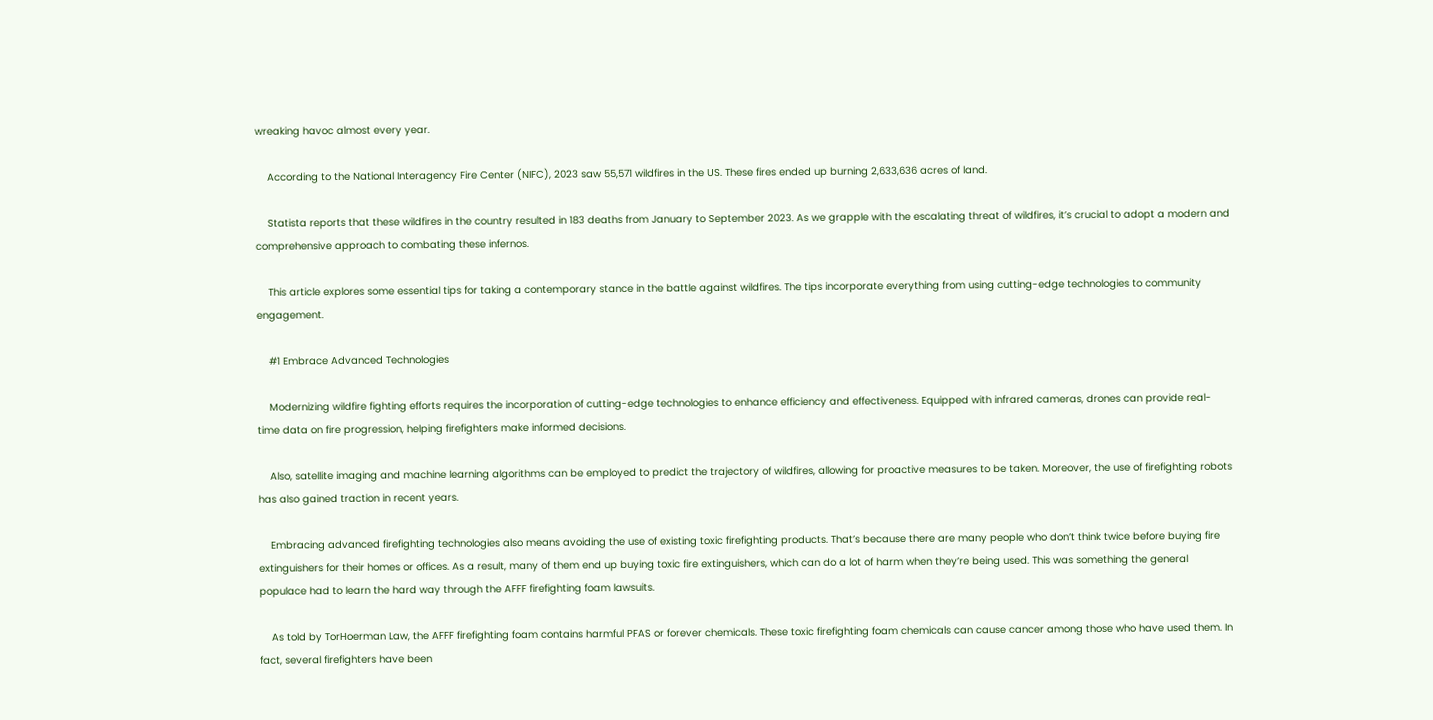wreaking havoc almost every year.

    According to the National Interagency Fire Center (NIFC), 2023 saw 55,571 wildfires in the US. These fires ended up burning 2,633,636 acres of land.

    Statista reports that these wildfires in the country resulted in 183 deaths from January to September 2023. As we grapple with the escalating threat of wildfires, it’s crucial to adopt a modern and comprehensive approach to combating these infernos.

    This article explores some essential tips for taking a contemporary stance in the battle against wildfires. The tips incorporate everything from using cutting-edge technologies to community engagement.

    #1 Embrace Advanced Technologies

    Modernizing wildfire fighting efforts requires the incorporation of cutting-edge technologies to enhance efficiency and effectiveness. Equipped with infrared cameras, drones can provide real-time data on fire progression, helping firefighters make informed decisions.

    Also, satellite imaging and machine learning algorithms can be employed to predict the trajectory of wildfires, allowing for proactive measures to be taken. Moreover, the use of firefighting robots has also gained traction in recent years.

    Embracing advanced firefighting technologies also means avoiding the use of existing toxic firefighting products. That’s because there are many people who don’t think twice before buying fire extinguishers for their homes or offices. As a result, many of them end up buying toxic fire extinguishers, which can do a lot of harm when they’re being used. This was something the general populace had to learn the hard way through the AFFF firefighting foam lawsuits.

    As told by TorHoerman Law, the AFFF firefighting foam contains harmful PFAS or forever chemicals. These toxic firefighting foam chemicals can cause cancer among those who have used them. In fact, several firefighters have been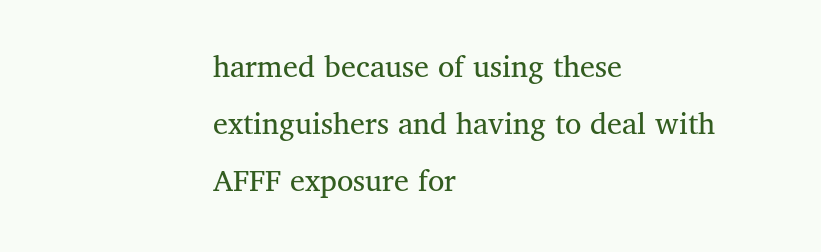harmed because of using these extinguishers and having to deal with AFFF exposure for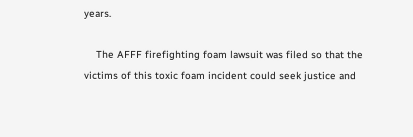years.

    The AFFF firefighting foam lawsuit was filed so that the victims of this toxic foam incident could seek justice and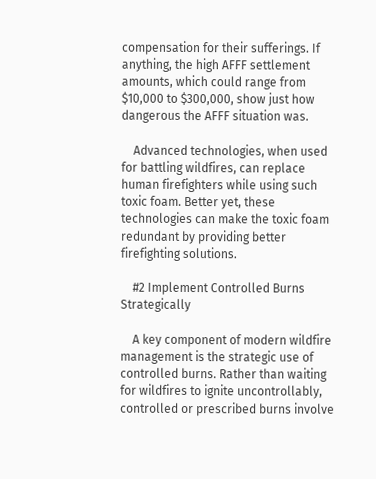compensation for their sufferings. If anything, the high AFFF settlement amounts, which could range from $10,000 to $300,000, show just how dangerous the AFFF situation was.

    Advanced technologies, when used for battling wildfires, can replace human firefighters while using such toxic foam. Better yet, these technologies can make the toxic foam redundant by providing better firefighting solutions.

    #2 Implement Controlled Burns Strategically

    A key component of modern wildfire management is the strategic use of controlled burns. Rather than waiting for wildfires to ignite uncontrollably, controlled or prescribed burns involve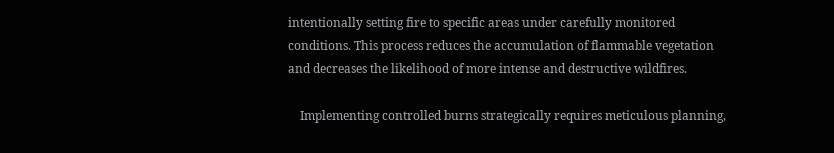intentionally setting fire to specific areas under carefully monitored conditions. This process reduces the accumulation of flammable vegetation and decreases the likelihood of more intense and destructive wildfires.

    Implementing controlled burns strategically requires meticulous planning,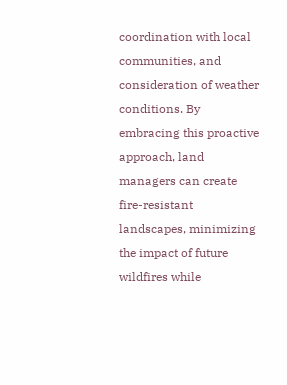coordination with local communities, and consideration of weather conditions. By embracing this proactive approach, land managers can create fire-resistant landscapes, minimizing the impact of future wildfires while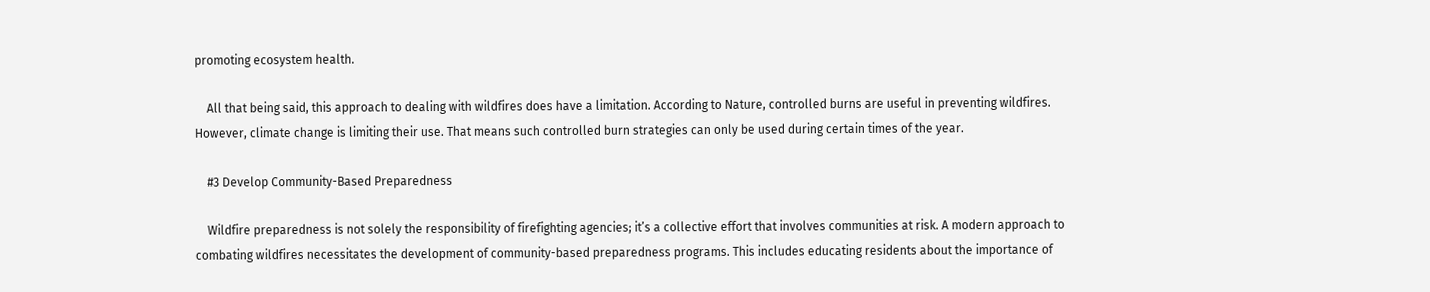promoting ecosystem health.

    All that being said, this approach to dealing with wildfires does have a limitation. According to Nature, controlled burns are useful in preventing wildfires. However, climate change is limiting their use. That means such controlled burn strategies can only be used during certain times of the year.

    #3 Develop Community-Based Preparedness

    Wildfire preparedness is not solely the responsibility of firefighting agencies; it’s a collective effort that involves communities at risk. A modern approach to combating wildfires necessitates the development of community-based preparedness programs. This includes educating residents about the importance of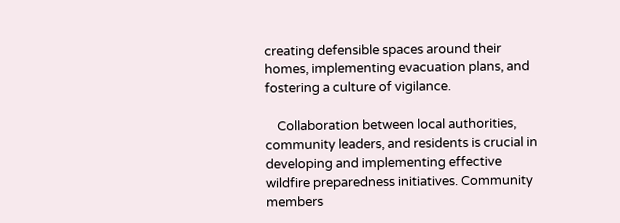creating defensible spaces around their homes, implementing evacuation plans, and fostering a culture of vigilance.

    Collaboration between local authorities, community leaders, and residents is crucial in developing and implementing effective wildfire preparedness initiatives. Community members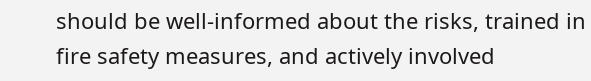should be well-informed about the risks, trained in fire safety measures, and actively involved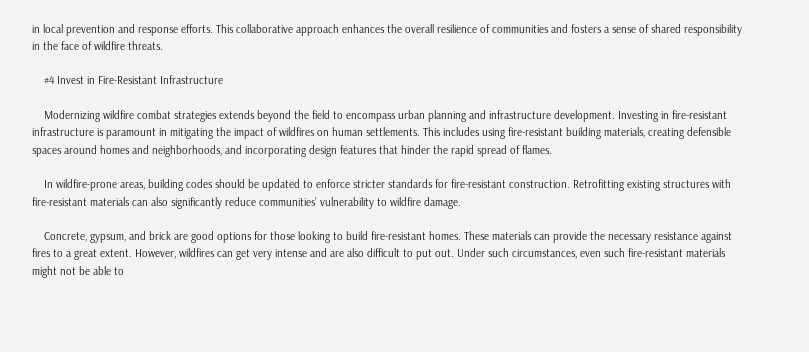in local prevention and response efforts. This collaborative approach enhances the overall resilience of communities and fosters a sense of shared responsibility in the face of wildfire threats.

    #4 Invest in Fire-Resistant Infrastructure

    Modernizing wildfire combat strategies extends beyond the field to encompass urban planning and infrastructure development. Investing in fire-resistant infrastructure is paramount in mitigating the impact of wildfires on human settlements. This includes using fire-resistant building materials, creating defensible spaces around homes and neighborhoods, and incorporating design features that hinder the rapid spread of flames.

    In wildfire-prone areas, building codes should be updated to enforce stricter standards for fire-resistant construction. Retrofitting existing structures with fire-resistant materials can also significantly reduce communities’ vulnerability to wildfire damage.

    Concrete, gypsum, and brick are good options for those looking to build fire-resistant homes. These materials can provide the necessary resistance against fires to a great extent. However, wildfires can get very intense and are also difficult to put out. Under such circumstances, even such fire-resistant materials might not be able to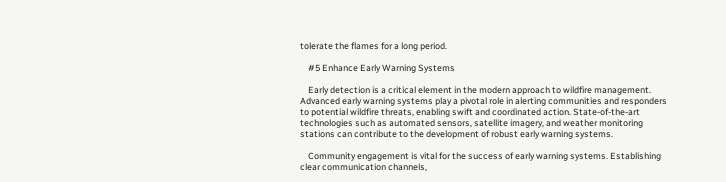tolerate the flames for a long period.

    #5 Enhance Early Warning Systems

    Early detection is a critical element in the modern approach to wildfire management. Advanced early warning systems play a pivotal role in alerting communities and responders to potential wildfire threats, enabling swift and coordinated action. State-of-the-art technologies such as automated sensors, satellite imagery, and weather monitoring stations can contribute to the development of robust early warning systems.

    Community engagement is vital for the success of early warning systems. Establishing clear communication channels,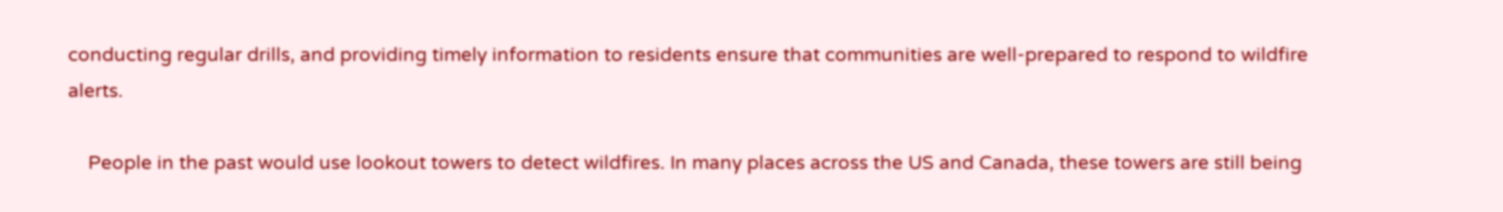conducting regular drills, and providing timely information to residents ensure that communities are well-prepared to respond to wildfire alerts.

    People in the past would use lookout towers to detect wildfires. In many places across the US and Canada, these towers are still being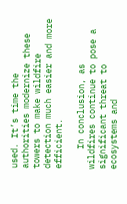used. It’s time the authorities modernize these towers to make wildfire detection much easier and more efficient.

    In conclusion, as wildfires continue to pose a significant threat to ecosystems and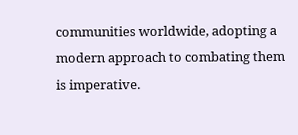communities worldwide, adopting a modern approach to combating them is imperative.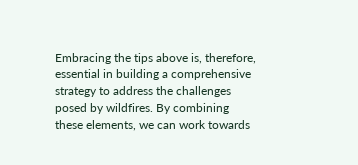Embracing the tips above is, therefore, essential in building a comprehensive strategy to address the challenges posed by wildfires. By combining these elements, we can work towards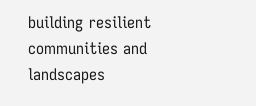building resilient communities and landscapes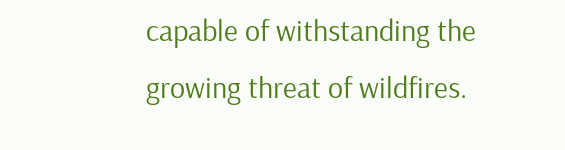capable of withstanding the growing threat of wildfires.